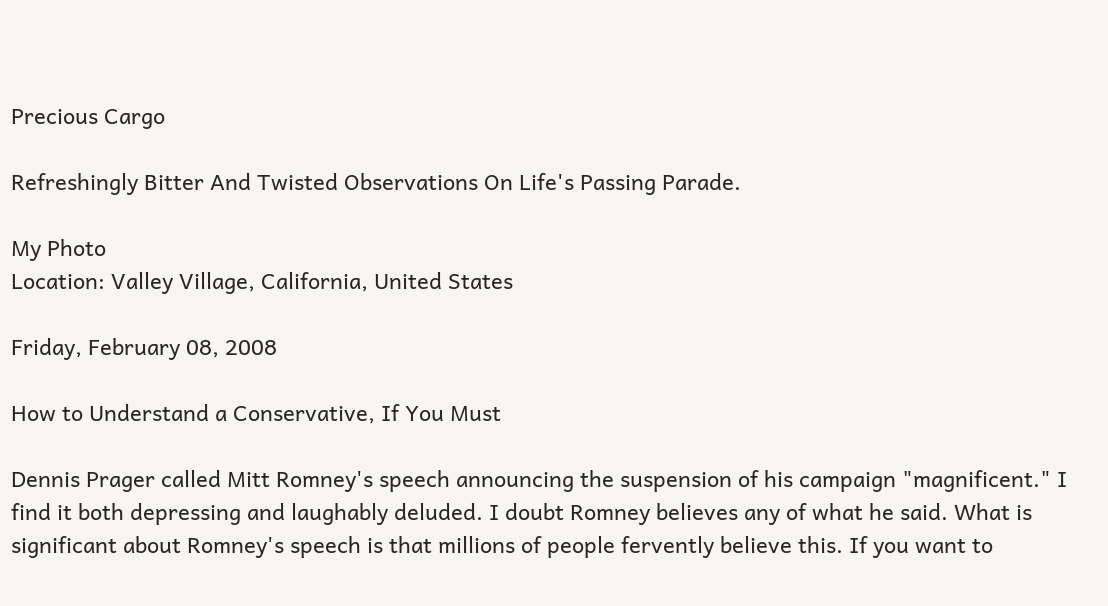Precious Cargo

Refreshingly Bitter And Twisted Observations On Life's Passing Parade.

My Photo
Location: Valley Village, California, United States

Friday, February 08, 2008

How to Understand a Conservative, If You Must

Dennis Prager called Mitt Romney's speech announcing the suspension of his campaign "magnificent." I find it both depressing and laughably deluded. I doubt Romney believes any of what he said. What is significant about Romney's speech is that millions of people fervently believe this. If you want to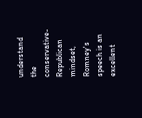understand the conservative-Republican mindset, Romney's speech is an excellent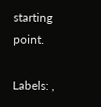starting point.

Labels: ,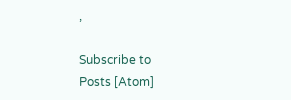,

Subscribe to
Posts [Atom]